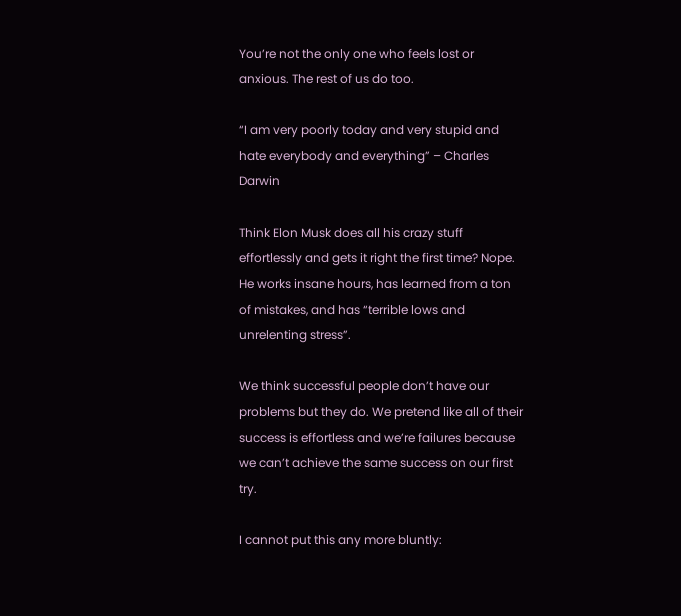You’re not the only one who feels lost or anxious. The rest of us do too.

“I am very poorly today and very stupid and hate everybody and everything” – Charles Darwin

Think Elon Musk does all his crazy stuff effortlessly and gets it right the first time? Nope. He works insane hours, has learned from a ton of mistakes, and has “terrible lows and unrelenting stress”.

We think successful people don’t have our problems but they do. We pretend like all of their success is effortless and we’re failures because we can’t achieve the same success on our first try.

I cannot put this any more bluntly: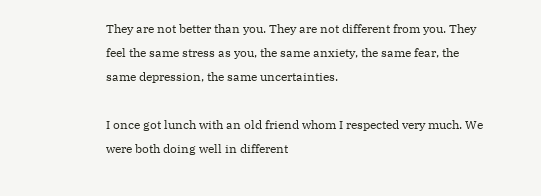They are not better than you. They are not different from you. They feel the same stress as you, the same anxiety, the same fear, the same depression, the same uncertainties.

I once got lunch with an old friend whom I respected very much. We were both doing well in different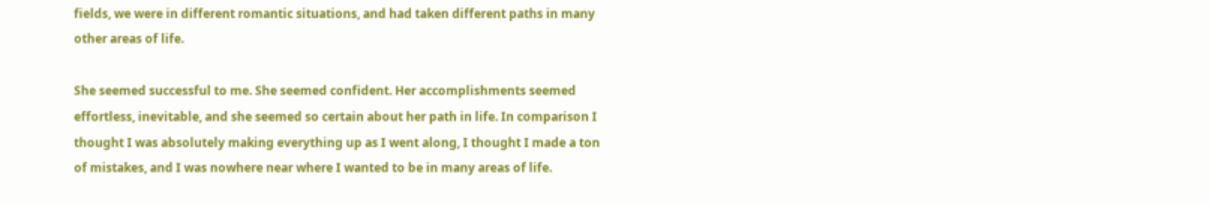fields, we were in different romantic situations, and had taken different paths in many other areas of life.

She seemed successful to me. She seemed confident. Her accomplishments seemed effortless, inevitable, and she seemed so certain about her path in life. In comparison I thought I was absolutely making everything up as I went along, I thought I made a ton of mistakes, and I was nowhere near where I wanted to be in many areas of life.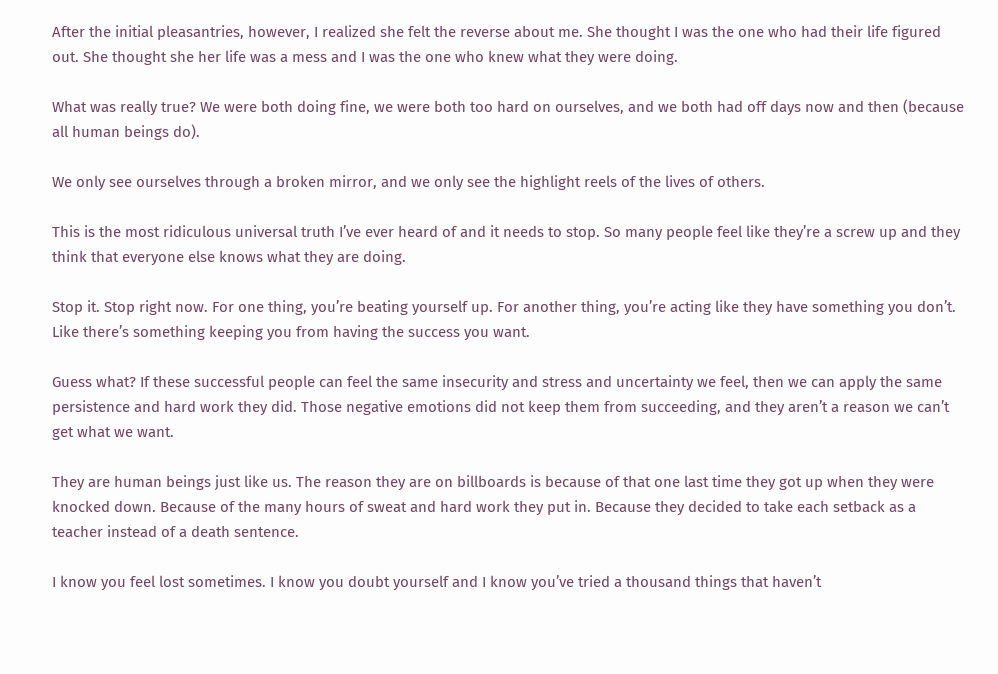After the initial pleasantries, however, I realized she felt the reverse about me. She thought I was the one who had their life figured out. She thought she her life was a mess and I was the one who knew what they were doing.

What was really true? We were both doing fine, we were both too hard on ourselves, and we both had off days now and then (because all human beings do).

We only see ourselves through a broken mirror, and we only see the highlight reels of the lives of others.

This is the most ridiculous universal truth I’ve ever heard of and it needs to stop. So many people feel like they’re a screw up and they think that everyone else knows what they are doing.

Stop it. Stop right now. For one thing, you’re beating yourself up. For another thing, you’re acting like they have something you don’t. Like there’s something keeping you from having the success you want.

Guess what? If these successful people can feel the same insecurity and stress and uncertainty we feel, then we can apply the same persistence and hard work they did. Those negative emotions did not keep them from succeeding, and they aren’t a reason we can’t get what we want.

They are human beings just like us. The reason they are on billboards is because of that one last time they got up when they were knocked down. Because of the many hours of sweat and hard work they put in. Because they decided to take each setback as a teacher instead of a death sentence.

I know you feel lost sometimes. I know you doubt yourself and I know you’ve tried a thousand things that haven’t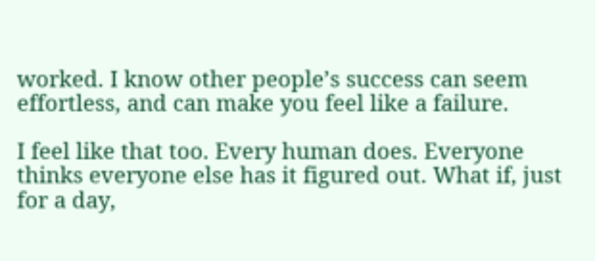worked. I know other people’s success can seem effortless, and can make you feel like a failure.

I feel like that too. Every human does. Everyone thinks everyone else has it figured out. What if, just for a day,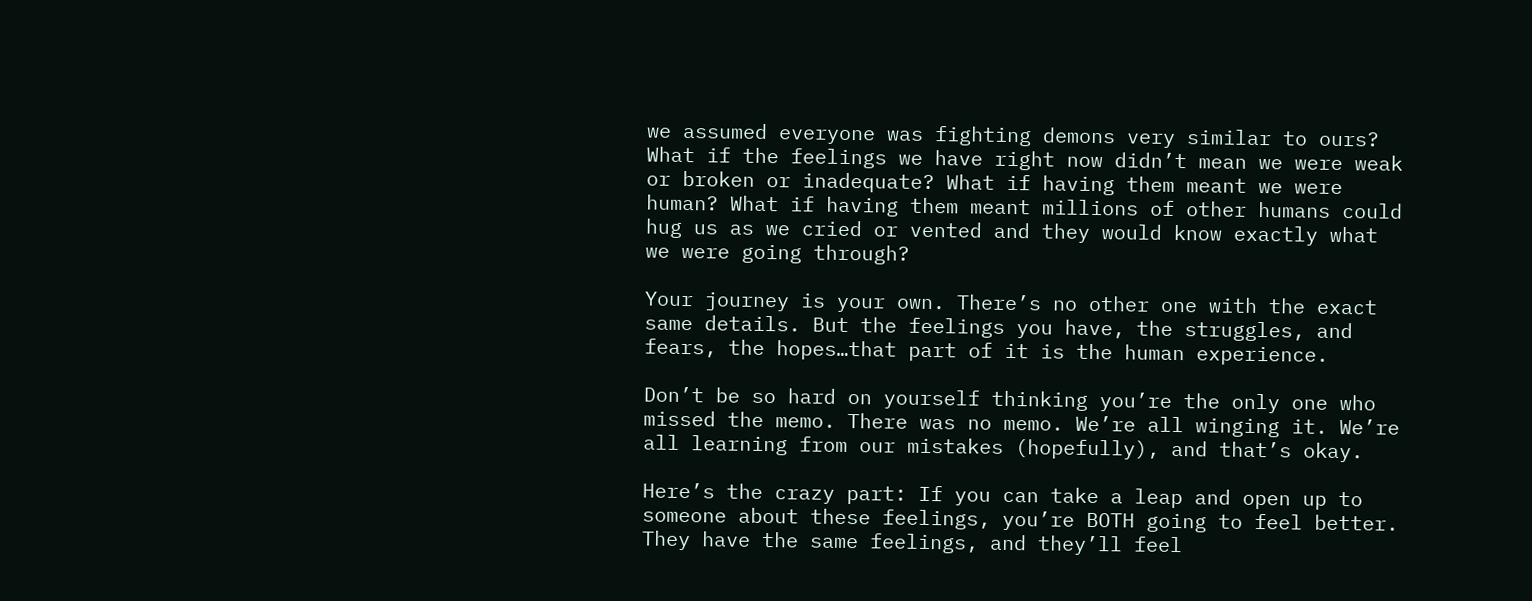we assumed everyone was fighting demons very similar to ours? What if the feelings we have right now didn’t mean we were weak or broken or inadequate? What if having them meant we were human? What if having them meant millions of other humans could hug us as we cried or vented and they would know exactly what we were going through?

Your journey is your own. There’s no other one with the exact same details. But the feelings you have, the struggles, and fears, the hopes…that part of it is the human experience.

Don’t be so hard on yourself thinking you’re the only one who missed the memo. There was no memo. We’re all winging it. We’re all learning from our mistakes (hopefully), and that’s okay.

Here’s the crazy part: If you can take a leap and open up to someone about these feelings, you’re BOTH going to feel better. They have the same feelings, and they’ll feel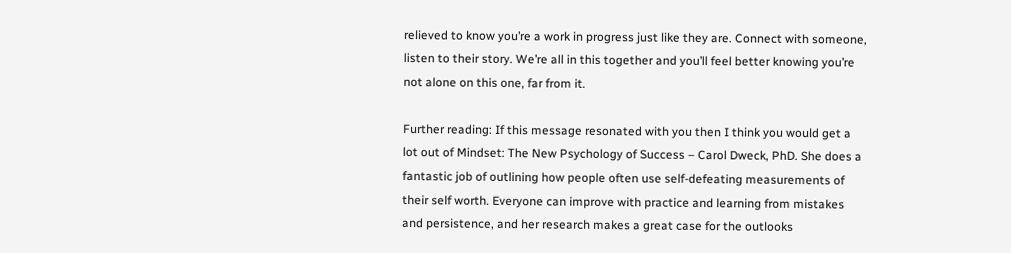relieved to know you’re a work in progress just like they are. Connect with someone, listen to their story. We’re all in this together and you’ll feel better knowing you’re not alone on this one, far from it.

Further reading: If this message resonated with you then I think you would get a lot out of Mindset: The New Psychology of Success – Carol Dweck, PhD. She does a fantastic job of outlining how people often use self-defeating measurements of their self worth. Everyone can improve with practice and learning from mistakes and persistence, and her research makes a great case for the outlooks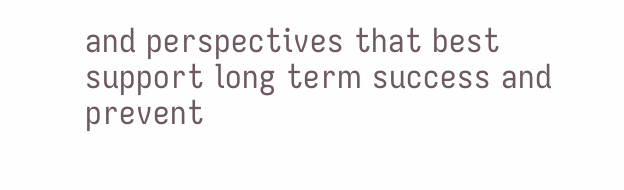and perspectives that best support long term success and prevent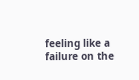feeling like a failure on the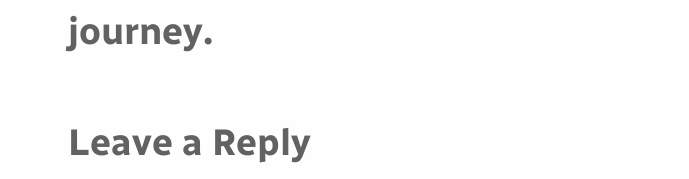journey.

Leave a Reply